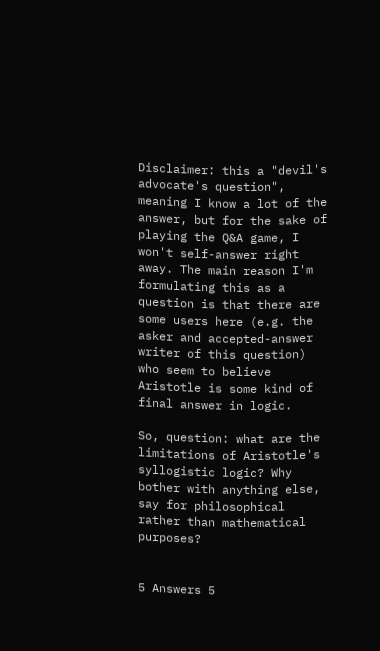Disclaimer: this a "devil's advocate's question", meaning I know a lot of the answer, but for the sake of playing the Q&A game, I won't self-answer right away. The main reason I'm formulating this as a question is that there are some users here (e.g. the asker and accepted-answer writer of this question) who seem to believe Aristotle is some kind of final answer in logic.

So, question: what are the limitations of Aristotle's syllogistic logic? Why bother with anything else, say for philosophical rather than mathematical purposes?


5 Answers 5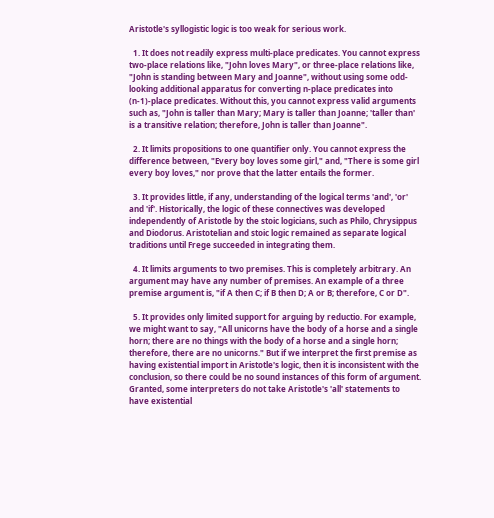Aristotle's syllogistic logic is too weak for serious work.

  1. It does not readily express multi-place predicates. You cannot express two-place relations like, "John loves Mary", or three-place relations like, "John is standing between Mary and Joanne", without using some odd-looking additional apparatus for converting n-place predicates into (n-1)-place predicates. Without this, you cannot express valid arguments such as, "John is taller than Mary; Mary is taller than Joanne; 'taller than' is a transitive relation; therefore, John is taller than Joanne".

  2. It limits propositions to one quantifier only. You cannot express the difference between, "Every boy loves some girl," and, "There is some girl every boy loves," nor prove that the latter entails the former.

  3. It provides little, if any, understanding of the logical terms 'and', 'or' and 'if'. Historically, the logic of these connectives was developed independently of Aristotle by the stoic logicians, such as Philo, Chrysippus and Diodorus. Aristotelian and stoic logic remained as separate logical traditions until Frege succeeded in integrating them.

  4. It limits arguments to two premises. This is completely arbitrary. An argument may have any number of premises. An example of a three premise argument is, "if A then C; if B then D; A or B; therefore, C or D".

  5. It provides only limited support for arguing by reductio. For example, we might want to say, "All unicorns have the body of a horse and a single horn; there are no things with the body of a horse and a single horn; therefore, there are no unicorns." But if we interpret the first premise as having existential import in Aristotle's logic, then it is inconsistent with the conclusion, so there could be no sound instances of this form of argument. Granted, some interpreters do not take Aristotle's 'all' statements to have existential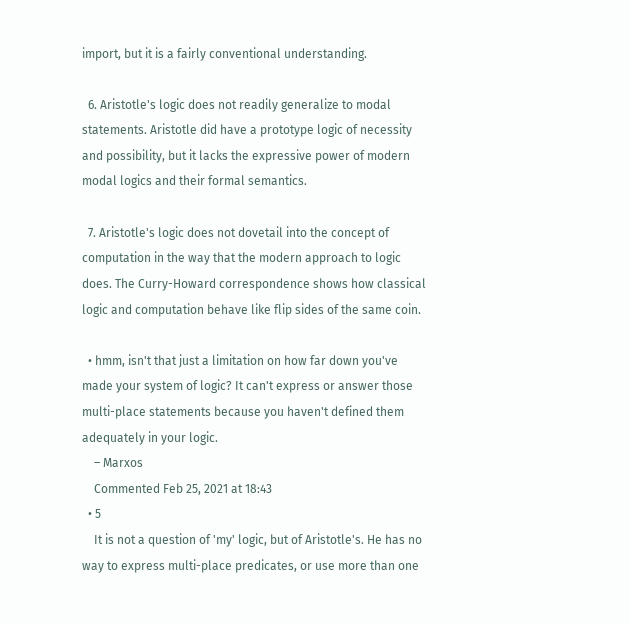import, but it is a fairly conventional understanding.

  6. Aristotle's logic does not readily generalize to modal statements. Aristotle did have a prototype logic of necessity and possibility, but it lacks the expressive power of modern modal logics and their formal semantics.

  7. Aristotle's logic does not dovetail into the concept of computation in the way that the modern approach to logic does. The Curry-Howard correspondence shows how classical logic and computation behave like flip sides of the same coin.

  • hmm, isn't that just a limitation on how far down you've made your system of logic? It can't express or answer those multi-place statements because you haven't defined them adequately in your logic.
    – Marxos
    Commented Feb 25, 2021 at 18:43
  • 5
    It is not a question of 'my' logic, but of Aristotle's. He has no way to express multi-place predicates, or use more than one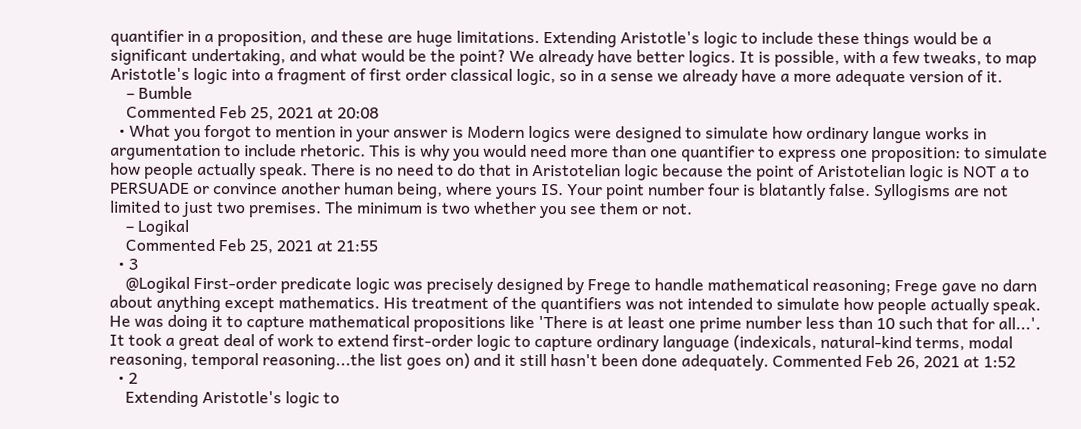quantifier in a proposition, and these are huge limitations. Extending Aristotle's logic to include these things would be a significant undertaking, and what would be the point? We already have better logics. It is possible, with a few tweaks, to map Aristotle's logic into a fragment of first order classical logic, so in a sense we already have a more adequate version of it.
    – Bumble
    Commented Feb 25, 2021 at 20:08
  • What you forgot to mention in your answer is Modern logics were designed to simulate how ordinary langue works in argumentation to include rhetoric. This is why you would need more than one quantifier to express one proposition: to simulate how people actually speak. There is no need to do that in Aristotelian logic because the point of Aristotelian logic is NOT a to PERSUADE or convince another human being, where yours IS. Your point number four is blatantly false. Syllogisms are not limited to just two premises. The minimum is two whether you see them or not.
    – Logikal
    Commented Feb 25, 2021 at 21:55
  • 3
    @Logikal First-order predicate logic was precisely designed by Frege to handle mathematical reasoning; Frege gave no darn about anything except mathematics. His treatment of the quantifiers was not intended to simulate how people actually speak. He was doing it to capture mathematical propositions like 'There is at least one prime number less than 10 such that for all...'. It took a great deal of work to extend first-order logic to capture ordinary language (indexicals, natural-kind terms, modal reasoning, temporal reasoning...the list goes on) and it still hasn't been done adequately. Commented Feb 26, 2021 at 1:52
  • 2
    Extending Aristotle's logic to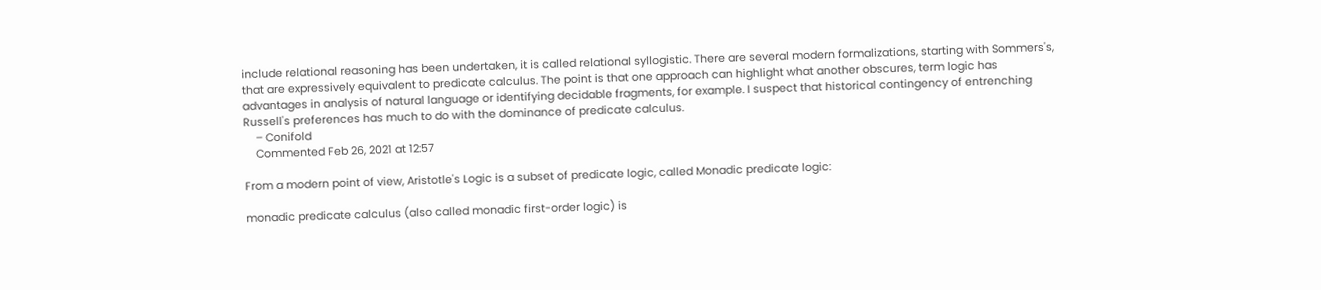include relational reasoning has been undertaken, it is called relational syllogistic. There are several modern formalizations, starting with Sommers's, that are expressively equivalent to predicate calculus. The point is that one approach can highlight what another obscures, term logic has advantages in analysis of natural language or identifying decidable fragments, for example. I suspect that historical contingency of entrenching Russell's preferences has much to do with the dominance of predicate calculus.
    – Conifold
    Commented Feb 26, 2021 at 12:57

From a modern point of view, Aristotle's Logic is a subset of predicate logic, called Monadic predicate logic:

monadic predicate calculus (also called monadic first-order logic) is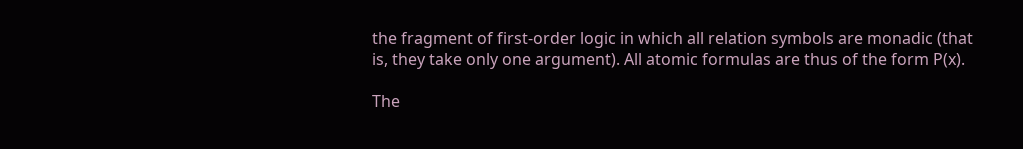the fragment of first-order logic in which all relation symbols are monadic (that is, they take only one argument). All atomic formulas are thus of the form P(x).

The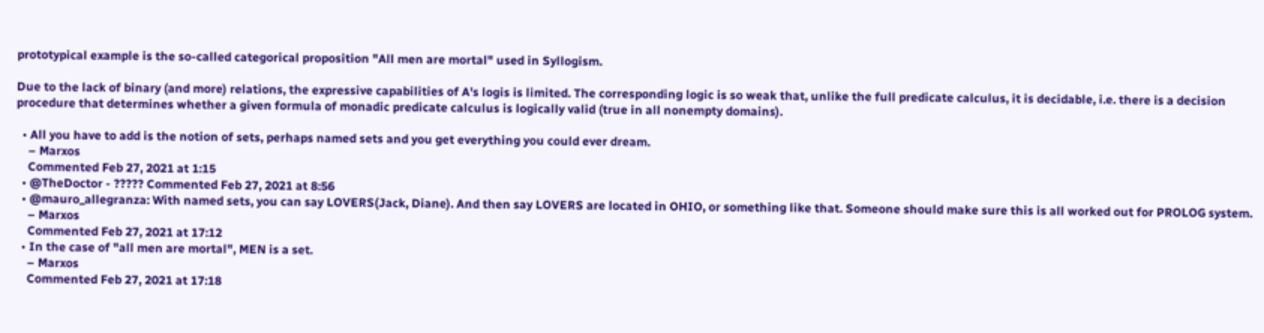prototypical example is the so-called categorical proposition "All men are mortal" used in Syllogism.

Due to the lack of binary (and more) relations, the expressive capabilities of A's logis is limited. The corresponding logic is so weak that, unlike the full predicate calculus, it is decidable, i.e. there is a decision procedure that determines whether a given formula of monadic predicate calculus is logically valid (true in all nonempty domains).

  • All you have to add is the notion of sets, perhaps named sets and you get everything you could ever dream.
    – Marxos
    Commented Feb 27, 2021 at 1:15
  • @TheDoctor - ????? Commented Feb 27, 2021 at 8:56
  • @mauro_allegranza: With named sets, you can say LOVERS(Jack, Diane). And then say LOVERS are located in OHIO, or something like that. Someone should make sure this is all worked out for PROLOG system.
    – Marxos
    Commented Feb 27, 2021 at 17:12
  • In the case of "all men are mortal", MEN is a set.
    – Marxos
    Commented Feb 27, 2021 at 17:18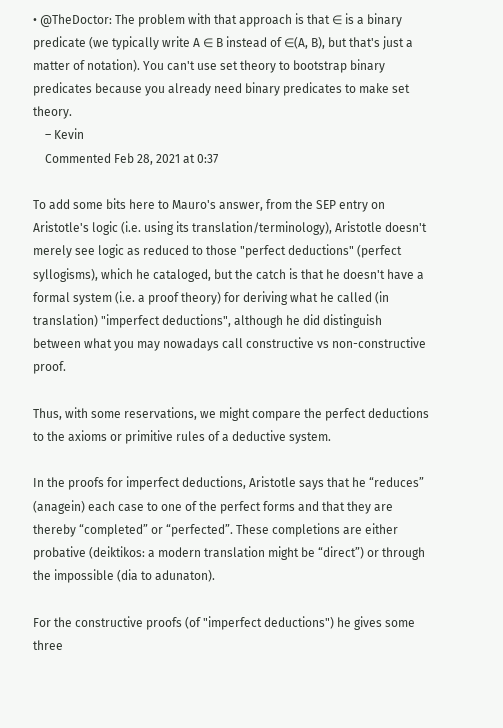• @TheDoctor: The problem with that approach is that ∈ is a binary predicate (we typically write A ∈ B instead of ∈(A, B), but that's just a matter of notation). You can't use set theory to bootstrap binary predicates because you already need binary predicates to make set theory.
    – Kevin
    Commented Feb 28, 2021 at 0:37

To add some bits here to Mauro's answer, from the SEP entry on Aristotle's logic (i.e. using its translation/terminology), Aristotle doesn't merely see logic as reduced to those "perfect deductions" (perfect syllogisms), which he cataloged, but the catch is that he doesn't have a formal system (i.e. a proof theory) for deriving what he called (in translation) "imperfect deductions", although he did distinguish between what you may nowadays call constructive vs non-constructive proof.

Thus, with some reservations, we might compare the perfect deductions to the axioms or primitive rules of a deductive system.

In the proofs for imperfect deductions, Aristotle says that he “reduces” (anagein) each case to one of the perfect forms and that they are thereby “completed” or “perfected”. These completions are either probative (deiktikos: a modern translation might be “direct”) or through the impossible (dia to adunaton).

For the constructive proofs (of "imperfect deductions") he gives some three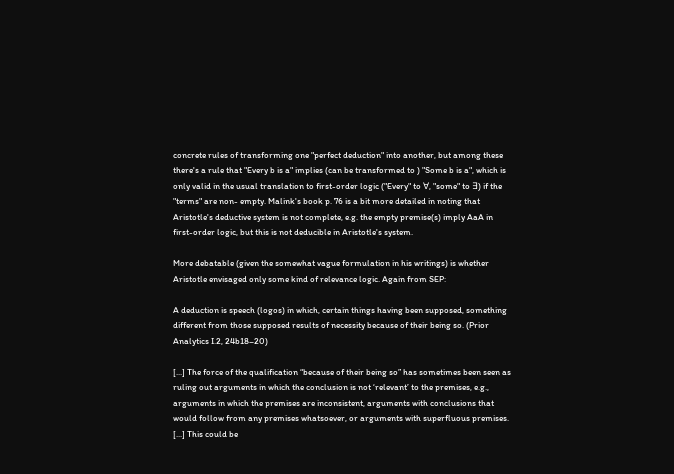concrete rules of transforming one "perfect deduction" into another, but among these there's a rule that "Every b is a" implies (can be transformed to ) "Some b is a", which is only valid in the usual translation to first-order logic ("Every" to ∀, "some" to ∃) if the "terms" are non- empty. Malink's book p. 76 is a bit more detailed in noting that Aristotle's deductive system is not complete, e.g. the empty premise(s) imply AaA in first-order logic, but this is not deducible in Aristotle's system.

More debatable (given the somewhat vague formulation in his writings) is whether Aristotle envisaged only some kind of relevance logic. Again from SEP:

A deduction is speech (logos) in which, certain things having been supposed, something different from those supposed results of necessity because of their being so. (Prior Analytics I.2, 24b18–20)

[...] The force of the qualification “because of their being so” has sometimes been seen as ruling out arguments in which the conclusion is not ‘relevant’ to the premises, e.g., arguments in which the premises are inconsistent, arguments with conclusions that would follow from any premises whatsoever, or arguments with superfluous premises. [...] This could be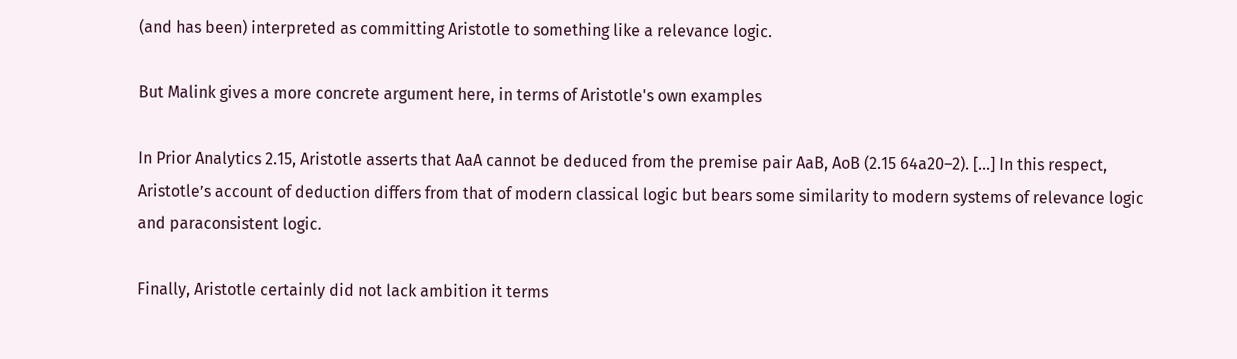(and has been) interpreted as committing Aristotle to something like a relevance logic.

But Malink gives a more concrete argument here, in terms of Aristotle's own examples

In Prior Analytics 2.15, Aristotle asserts that AaA cannot be deduced from the premise pair AaB, AoB (2.15 64a20–2). [...] In this respect, Aristotle’s account of deduction differs from that of modern classical logic but bears some similarity to modern systems of relevance logic and paraconsistent logic.

Finally, Aristotle certainly did not lack ambition it terms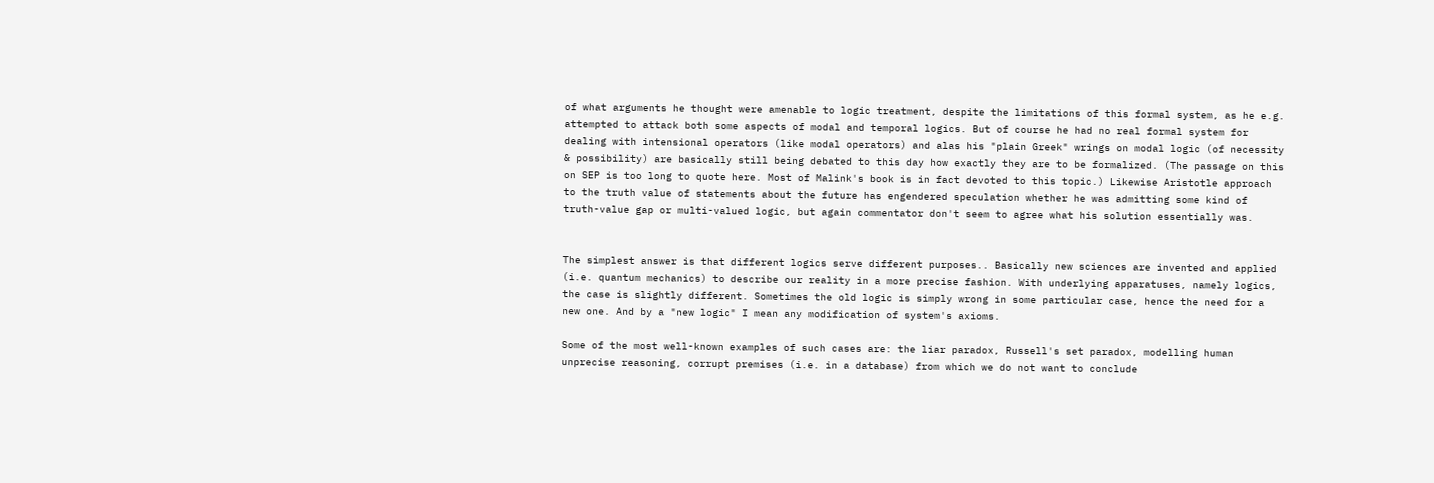of what arguments he thought were amenable to logic treatment, despite the limitations of this formal system, as he e.g. attempted to attack both some aspects of modal and temporal logics. But of course he had no real formal system for dealing with intensional operators (like modal operators) and alas his "plain Greek" wrings on modal logic (of necessity & possibility) are basically still being debated to this day how exactly they are to be formalized. (The passage on this on SEP is too long to quote here. Most of Malink's book is in fact devoted to this topic.) Likewise Aristotle approach to the truth value of statements about the future has engendered speculation whether he was admitting some kind of truth-value gap or multi-valued logic, but again commentator don't seem to agree what his solution essentially was.


The simplest answer is that different logics serve different purposes.. Basically new sciences are invented and applied (i.e. quantum mechanics) to describe our reality in a more precise fashion. With underlying apparatuses, namely logics, the case is slightly different. Sometimes the old logic is simply wrong in some particular case, hence the need for a new one. And by a "new logic" I mean any modification of system's axioms.

Some of the most well-known examples of such cases are: the liar paradox, Russell's set paradox, modelling human unprecise reasoning, corrupt premises (i.e. in a database) from which we do not want to conclude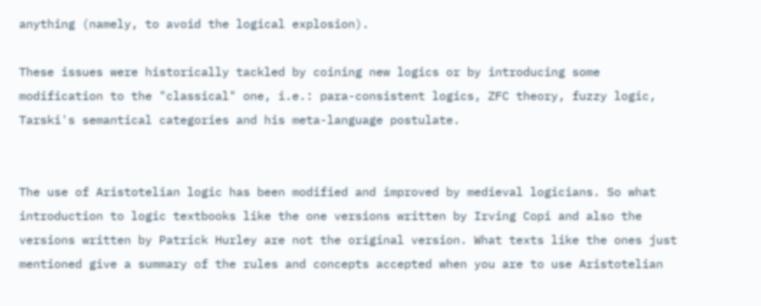anything (namely, to avoid the logical explosion).

These issues were historically tackled by coining new logics or by introducing some modification to the "classical" one, i.e.: para-consistent logics, ZFC theory, fuzzy logic, Tarski's semantical categories and his meta-language postulate.


The use of Aristotelian logic has been modified and improved by medieval logicians. So what introduction to logic textbooks like the one versions written by Irving Copi and also the versions written by Patrick Hurley are not the original version. What texts like the ones just mentioned give a summary of the rules and concepts accepted when you are to use Aristotelian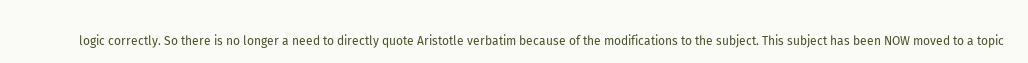logic correctly. So there is no longer a need to directly quote Aristotle verbatim because of the modifications to the subject. This subject has been NOW moved to a topic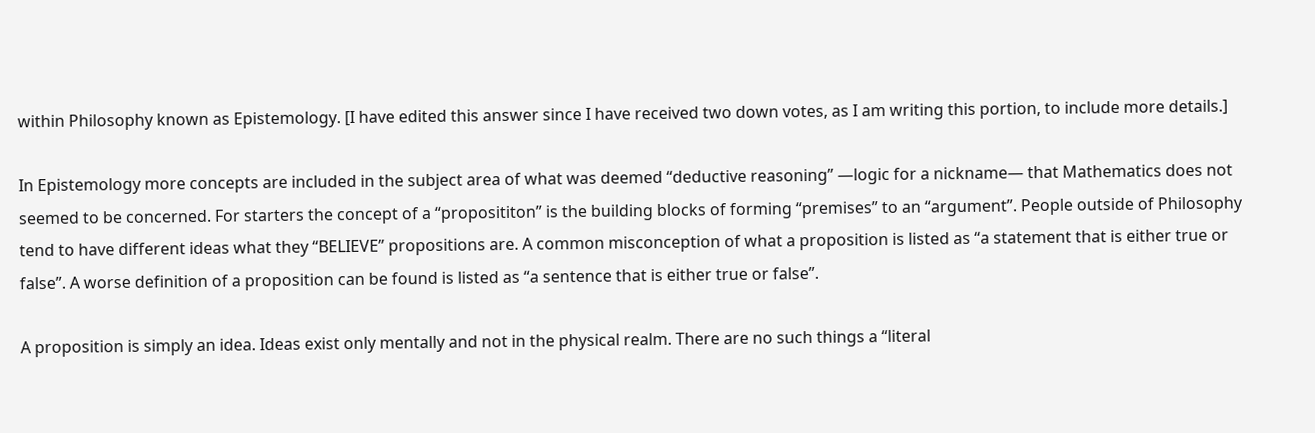within Philosophy known as Epistemology. [I have edited this answer since I have received two down votes, as I am writing this portion, to include more details.]

In Epistemology more concepts are included in the subject area of what was deemed “deductive reasoning” —logic for a nickname— that Mathematics does not seemed to be concerned. For starters the concept of a “proposititon” is the building blocks of forming “premises” to an “argument”. People outside of Philosophy tend to have different ideas what they “BELIEVE” propositions are. A common misconception of what a proposition is listed as “a statement that is either true or false”. A worse definition of a proposition can be found is listed as “a sentence that is either true or false”.

A proposition is simply an idea. Ideas exist only mentally and not in the physical realm. There are no such things a “literal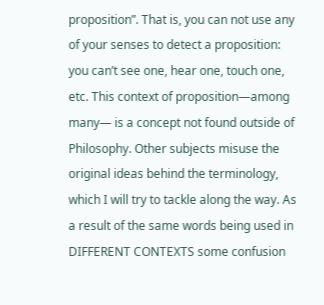proposition”. That is, you can not use any of your senses to detect a proposition: you can’t see one, hear one, touch one, etc. This context of proposition—among many— is a concept not found outside of Philosophy. Other subjects misuse the original ideas behind the terminology, which I will try to tackle along the way. As a result of the same words being used in DIFFERENT CONTEXTS some confusion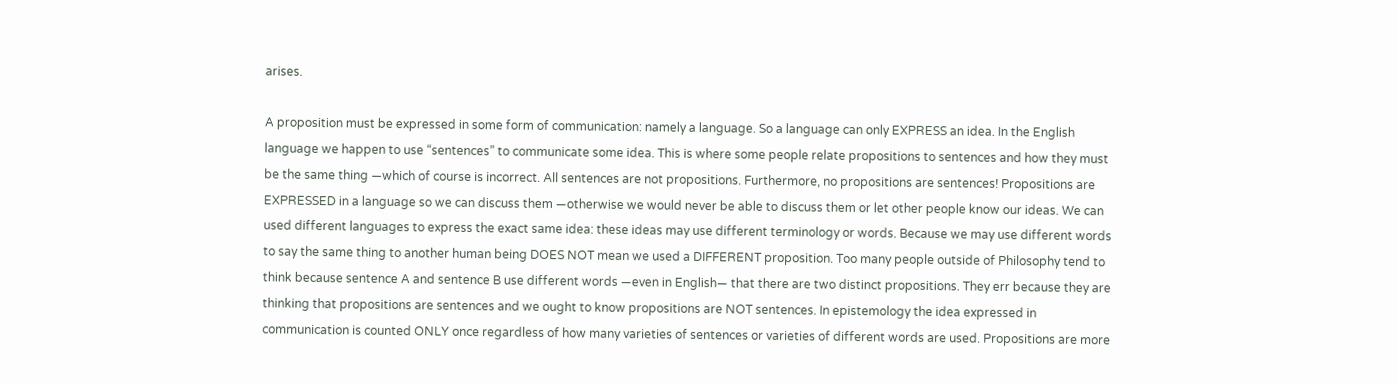arises.

A proposition must be expressed in some form of communication: namely a language. So a language can only EXPRESS an idea. In the English language we happen to use “sentences” to communicate some idea. This is where some people relate propositions to sentences and how they must be the same thing —which of course is incorrect. All sentences are not propositions. Furthermore, no propositions are sentences! Propositions are EXPRESSED in a language so we can discuss them —otherwise we would never be able to discuss them or let other people know our ideas. We can used different languages to express the exact same idea: these ideas may use different terminology or words. Because we may use different words to say the same thing to another human being DOES NOT mean we used a DIFFERENT proposition. Too many people outside of Philosophy tend to think because sentence A and sentence B use different words —even in English— that there are two distinct propositions. They err because they are thinking that propositions are sentences and we ought to know propositions are NOT sentences. In epistemology the idea expressed in communication is counted ONLY once regardless of how many varieties of sentences or varieties of different words are used. Propositions are more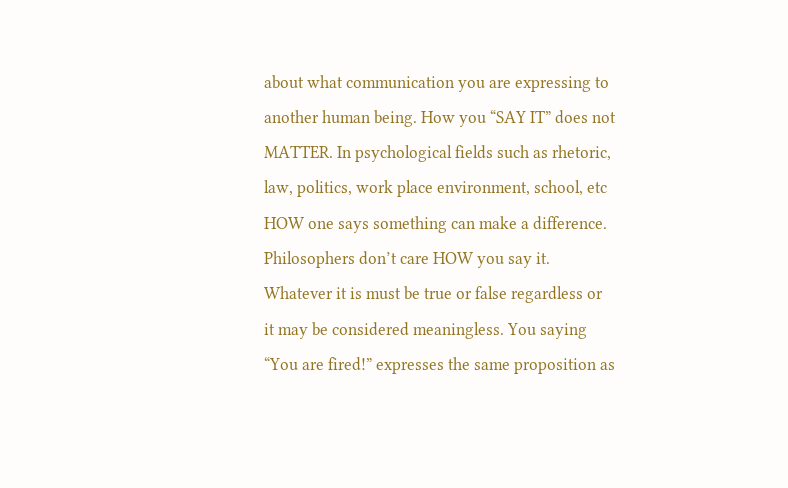about what communication you are expressing to another human being. How you “SAY IT” does not MATTER. In psychological fields such as rhetoric, law, politics, work place environment, school, etc HOW one says something can make a difference. Philosophers don’t care HOW you say it. Whatever it is must be true or false regardless or it may be considered meaningless. You saying “You are fired!” expresses the same proposition as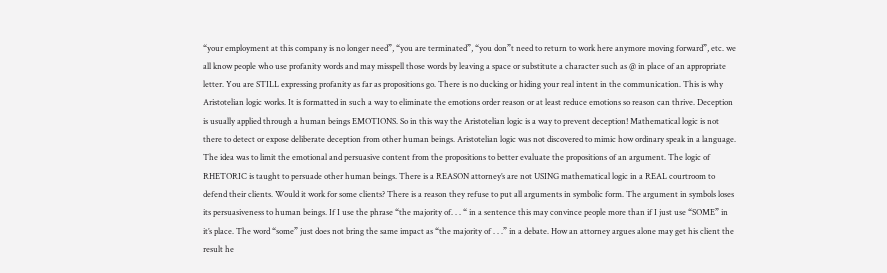“your employment at this company is no longer need”, “you are terminated”, “you don”t need to return to work here anymore moving forward”, etc. we all know people who use profanity words and may misspell those words by leaving a space or substitute a character such as @ in place of an appropriate letter. You are STILL expressing profanity as far as propositions go. There is no ducking or hiding your real intent in the communication. This is why Aristotelian logic works. It is formatted in such a way to eliminate the emotions order reason or at least reduce emotions so reason can thrive. Deception is usually applied through a human beings EMOTIONS. So in this way the Aristotelian logic is a way to prevent deception! Mathematical logic is not there to detect or expose deliberate deception from other human beings. Aristotelian logic was not discovered to mimic how ordinary speak in a language. The idea was to limit the emotional and persuasive content from the propositions to better evaluate the propositions of an argument. The logic of RHETORIC is taught to persuade other human beings. There is a REASON attorney’s are not USING mathematical logic in a REAL courtroom to defend their clients. Would it work for some clients? There is a reason they refuse to put all arguments in symbolic form. The argument in symbols loses its persuasiveness to human beings. If I use the phrase “the majority of. . . “ in a sentence this may convince people more than if I just use “SOME” in it’s place. The word “some” just does not bring the same impact as “the majority of . . .” in a debate. How an attorney argues alone may get his client the result he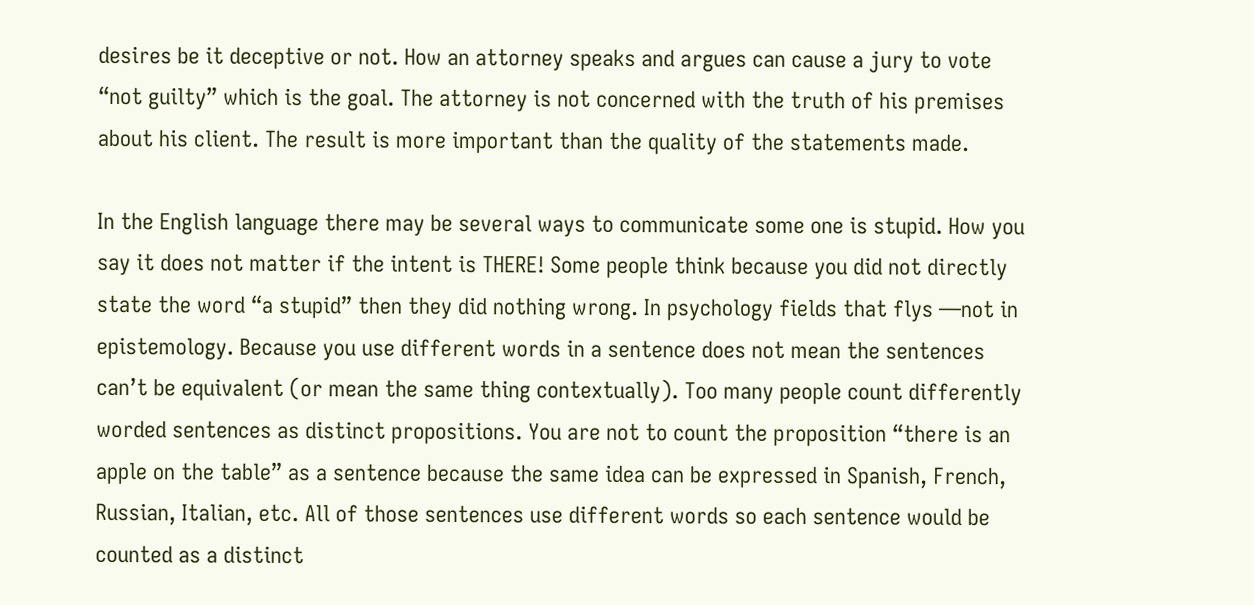desires be it deceptive or not. How an attorney speaks and argues can cause a jury to vote “not guilty” which is the goal. The attorney is not concerned with the truth of his premises about his client. The result is more important than the quality of the statements made.

In the English language there may be several ways to communicate some one is stupid. How you say it does not matter if the intent is THERE! Some people think because you did not directly state the word “a stupid” then they did nothing wrong. In psychology fields that flys —not in epistemology. Because you use different words in a sentence does not mean the sentences can’t be equivalent (or mean the same thing contextually). Too many people count differently worded sentences as distinct propositions. You are not to count the proposition “there is an apple on the table” as a sentence because the same idea can be expressed in Spanish, French, Russian, Italian, etc. All of those sentences use different words so each sentence would be counted as a distinct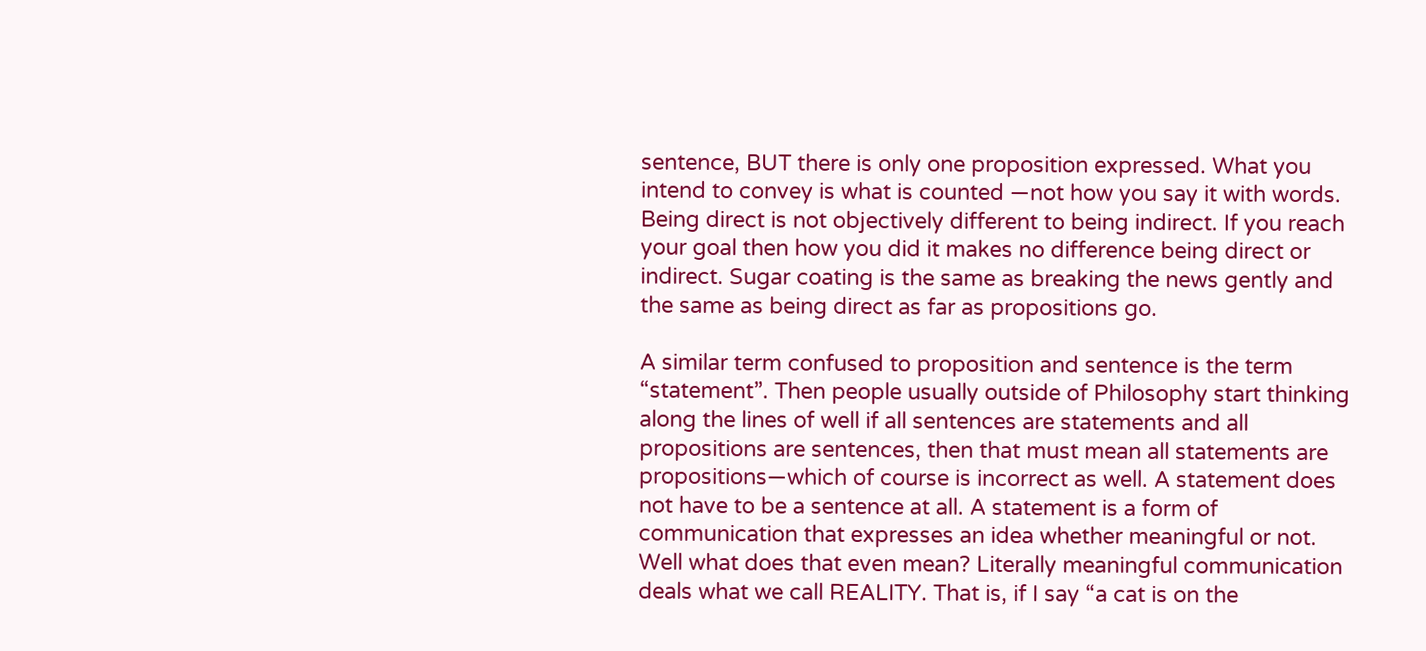sentence, BUT there is only one proposition expressed. What you intend to convey is what is counted —not how you say it with words. Being direct is not objectively different to being indirect. If you reach your goal then how you did it makes no difference being direct or indirect. Sugar coating is the same as breaking the news gently and the same as being direct as far as propositions go.

A similar term confused to proposition and sentence is the term “statement”. Then people usually outside of Philosophy start thinking along the lines of well if all sentences are statements and all propositions are sentences, then that must mean all statements are propositions—which of course is incorrect as well. A statement does not have to be a sentence at all. A statement is a form of communication that expresses an idea whether meaningful or not. Well what does that even mean? Literally meaningful communication deals what we call REALITY. That is, if I say “a cat is on the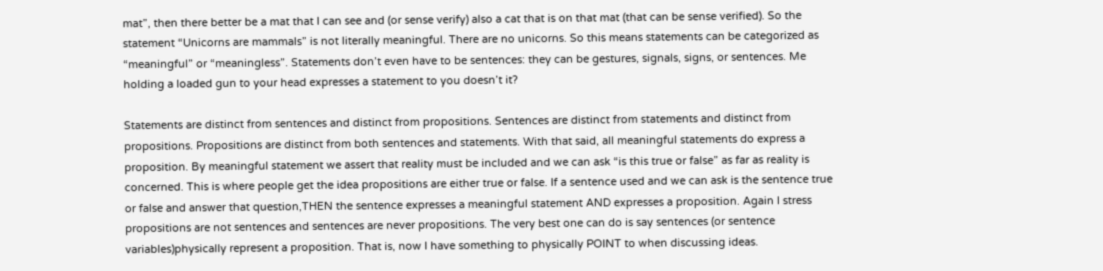mat”, then there better be a mat that I can see and (or sense verify) also a cat that is on that mat (that can be sense verified). So the statement “Unicorns are mammals” is not literally meaningful. There are no unicorns. So this means statements can be categorized as “meaningful” or “meaningless”. Statements don’t even have to be sentences: they can be gestures, signals, signs, or sentences. Me holding a loaded gun to your head expresses a statement to you doesn’t it?

Statements are distinct from sentences and distinct from propositions. Sentences are distinct from statements and distinct from propositions. Propositions are distinct from both sentences and statements. With that said, all meaningful statements do express a proposition. By meaningful statement we assert that reality must be included and we can ask “is this true or false” as far as reality is concerned. This is where people get the idea propositions are either true or false. If a sentence used and we can ask is the sentence true or false and answer that question,THEN the sentence expresses a meaningful statement AND expresses a proposition. Again I stress propositions are not sentences and sentences are never propositions. The very best one can do is say sentences (or sentence variables)physically represent a proposition. That is, now I have something to physically POINT to when discussing ideas.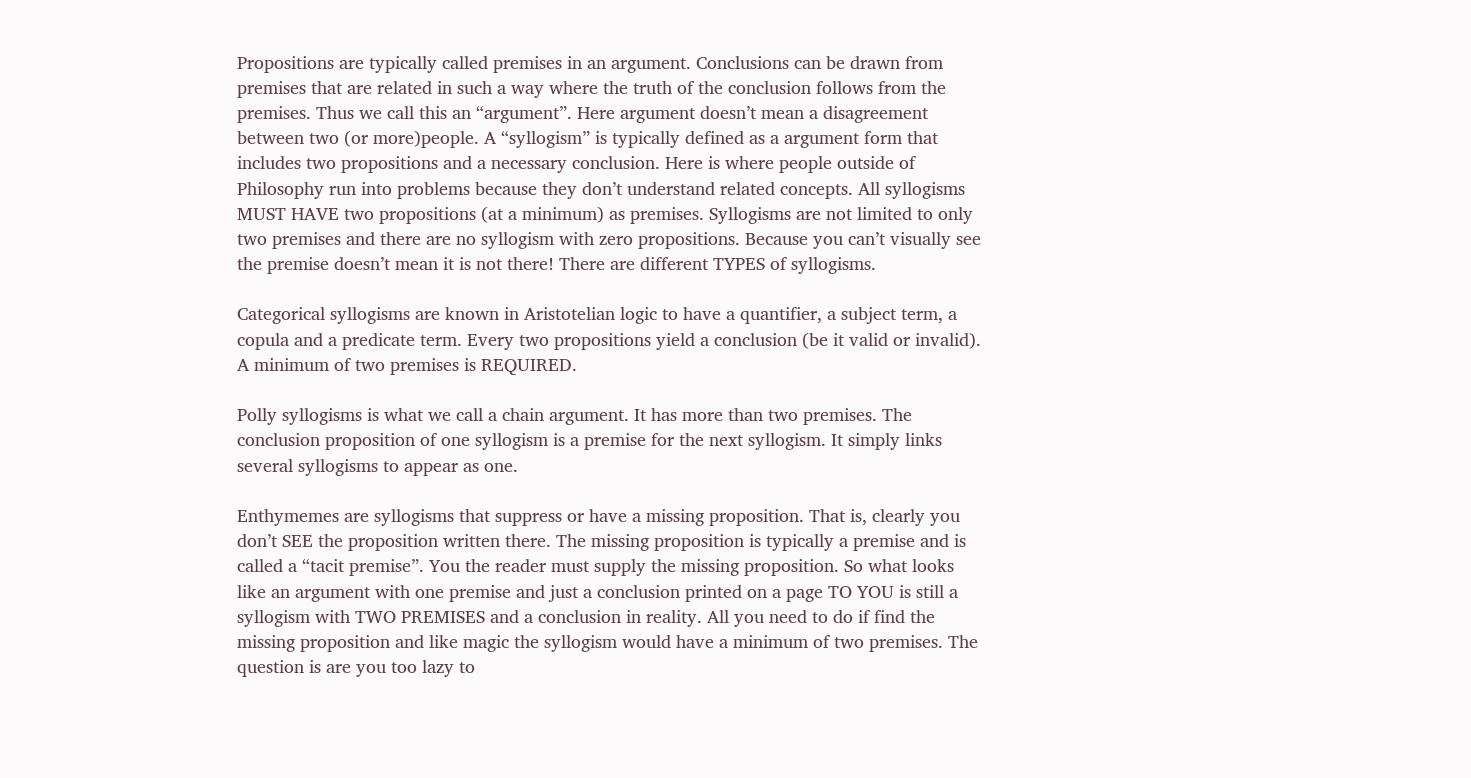Propositions are typically called premises in an argument. Conclusions can be drawn from premises that are related in such a way where the truth of the conclusion follows from the premises. Thus we call this an “argument”. Here argument doesn’t mean a disagreement between two (or more)people. A “syllogism” is typically defined as a argument form that includes two propositions and a necessary conclusion. Here is where people outside of Philosophy run into problems because they don’t understand related concepts. All syllogisms MUST HAVE two propositions (at a minimum) as premises. Syllogisms are not limited to only two premises and there are no syllogism with zero propositions. Because you can’t visually see the premise doesn’t mean it is not there! There are different TYPES of syllogisms.

Categorical syllogisms are known in Aristotelian logic to have a quantifier, a subject term, a copula and a predicate term. Every two propositions yield a conclusion (be it valid or invalid). A minimum of two premises is REQUIRED.

Polly syllogisms is what we call a chain argument. It has more than two premises. The conclusion proposition of one syllogism is a premise for the next syllogism. It simply links several syllogisms to appear as one.

Enthymemes are syllogisms that suppress or have a missing proposition. That is, clearly you don’t SEE the proposition written there. The missing proposition is typically a premise and is called a “tacit premise”. You the reader must supply the missing proposition. So what looks like an argument with one premise and just a conclusion printed on a page TO YOU is still a syllogism with TWO PREMISES and a conclusion in reality. All you need to do if find the missing proposition and like magic the syllogism would have a minimum of two premises. The question is are you too lazy to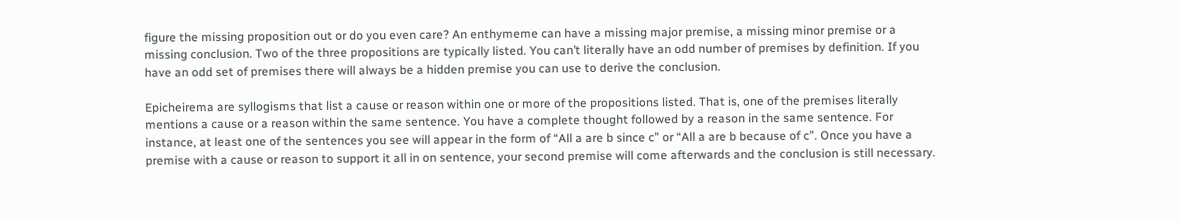figure the missing proposition out or do you even care? An enthymeme can have a missing major premise, a missing minor premise or a missing conclusion. Two of the three propositions are typically listed. You can’t literally have an odd number of premises by definition. If you have an odd set of premises there will always be a hidden premise you can use to derive the conclusion.

Epicheirema are syllogisms that list a cause or reason within one or more of the propositions listed. That is, one of the premises literally mentions a cause or a reason within the same sentence. You have a complete thought followed by a reason in the same sentence. For instance, at least one of the sentences you see will appear in the form of “All a are b since c” or “All a are b because of c”. Once you have a premise with a cause or reason to support it all in on sentence, your second premise will come afterwards and the conclusion is still necessary.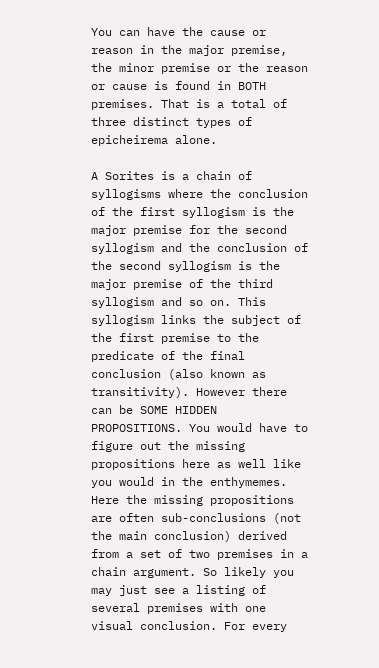You can have the cause or reason in the major premise, the minor premise or the reason or cause is found in BOTH premises. That is a total of three distinct types of epicheirema alone.

A Sorites is a chain of syllogisms where the conclusion of the first syllogism is the major premise for the second syllogism and the conclusion of the second syllogism is the major premise of the third syllogism and so on. This syllogism links the subject of the first premise to the predicate of the final conclusion (also known as transitivity). However there can be SOME HIDDEN PROPOSITIONS. You would have to figure out the missing propositions here as well like you would in the enthymemes. Here the missing propositions are often sub-conclusions (not the main conclusion) derived from a set of two premises in a chain argument. So likely you may just see a listing of several premises with one visual conclusion. For every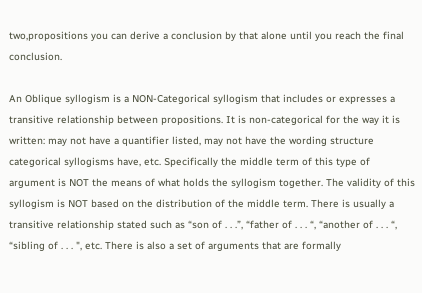two,propositions you can derive a conclusion by that alone until you reach the final conclusion.

An Oblique syllogism is a NON-Categorical syllogism that includes or expresses a transitive relationship between propositions. It is non-categorical for the way it is written: may not have a quantifier listed, may not have the wording structure categorical syllogisms have, etc. Specifically the middle term of this type of argument is NOT the means of what holds the syllogism together. The validity of this syllogism is NOT based on the distribution of the middle term. There is usually a transitive relationship stated such as “son of . . .”, “father of . . . “, “another of . . . “, “sibling of . . . ", etc. There is also a set of arguments that are formally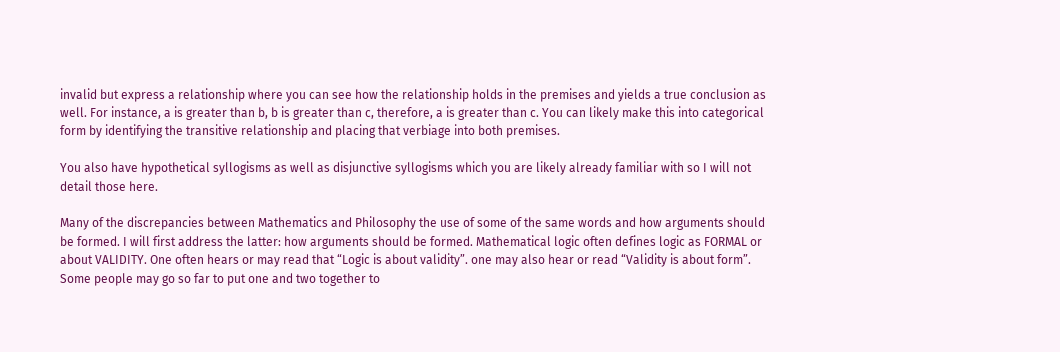invalid but express a relationship where you can see how the relationship holds in the premises and yields a true conclusion as well. For instance, a is greater than b, b is greater than c, therefore, a is greater than c. You can likely make this into categorical form by identifying the transitive relationship and placing that verbiage into both premises.

You also have hypothetical syllogisms as well as disjunctive syllogisms which you are likely already familiar with so I will not detail those here.

Many of the discrepancies between Mathematics and Philosophy the use of some of the same words and how arguments should be formed. I will first address the latter: how arguments should be formed. Mathematical logic often defines logic as FORMAL or about VALIDITY. One often hears or may read that “Logic is about validity”. one may also hear or read “Validity is about form”. Some people may go so far to put one and two together to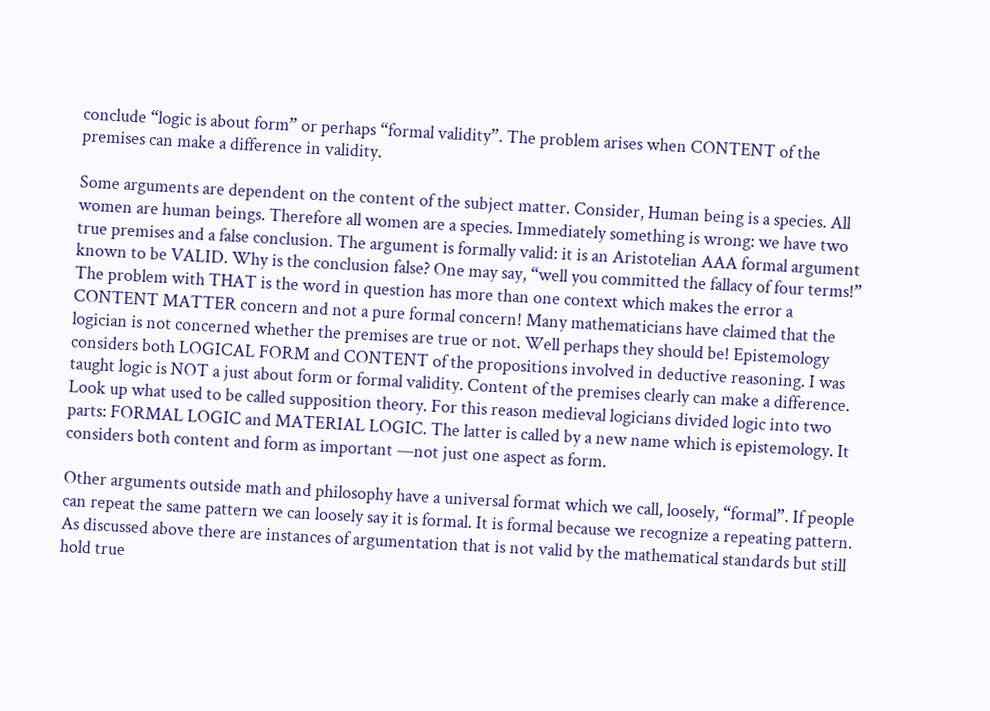conclude “logic is about form” or perhaps “formal validity”. The problem arises when CONTENT of the premises can make a difference in validity.

Some arguments are dependent on the content of the subject matter. Consider, Human being is a species. All women are human beings. Therefore all women are a species. Immediately something is wrong: we have two true premises and a false conclusion. The argument is formally valid: it is an Aristotelian AAA formal argument known to be VALID. Why is the conclusion false? One may say, “well you committed the fallacy of four terms!” The problem with THAT is the word in question has more than one context which makes the error a CONTENT MATTER concern and not a pure formal concern! Many mathematicians have claimed that the logician is not concerned whether the premises are true or not. Well perhaps they should be! Epistemology considers both LOGICAL FORM and CONTENT of the propositions involved in deductive reasoning. I was taught logic is NOT a just about form or formal validity. Content of the premises clearly can make a difference. Look up what used to be called supposition theory. For this reason medieval logicians divided logic into two parts: FORMAL LOGIC and MATERIAL LOGIC. The latter is called by a new name which is epistemology. It considers both content and form as important —not just one aspect as form.

Other arguments outside math and philosophy have a universal format which we call, loosely, “formal”. If people can repeat the same pattern we can loosely say it is formal. It is formal because we recognize a repeating pattern. As discussed above there are instances of argumentation that is not valid by the mathematical standards but still hold true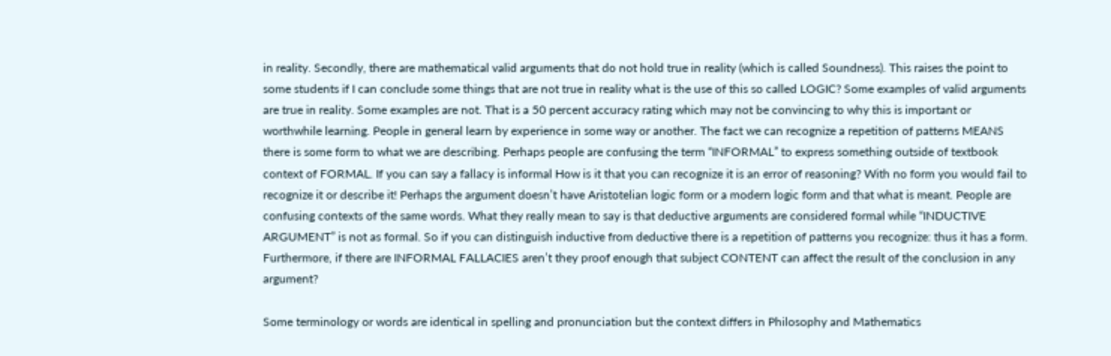in reality. Secondly, there are mathematical valid arguments that do not hold true in reality (which is called Soundness). This raises the point to some students if I can conclude some things that are not true in reality what is the use of this so called LOGIC? Some examples of valid arguments are true in reality. Some examples are not. That is a 50 percent accuracy rating which may not be convincing to why this is important or worthwhile learning. People in general learn by experience in some way or another. The fact we can recognize a repetition of patterns MEANS there is some form to what we are describing. Perhaps people are confusing the term “INFORMAL” to express something outside of textbook context of FORMAL. If you can say a fallacy is informal How is it that you can recognize it is an error of reasoning? With no form you would fail to recognize it or describe it! Perhaps the argument doesn’t have Aristotelian logic form or a modern logic form and that what is meant. People are confusing contexts of the same words. What they really mean to say is that deductive arguments are considered formal while “INDUCTIVE ARGUMENT” is not as formal. So if you can distinguish inductive from deductive there is a repetition of patterns you recognize: thus it has a form. Furthermore, if there are INFORMAL FALLACIES aren’t they proof enough that subject CONTENT can affect the result of the conclusion in any argument?

Some terminology or words are identical in spelling and pronunciation but the context differs in Philosophy and Mathematics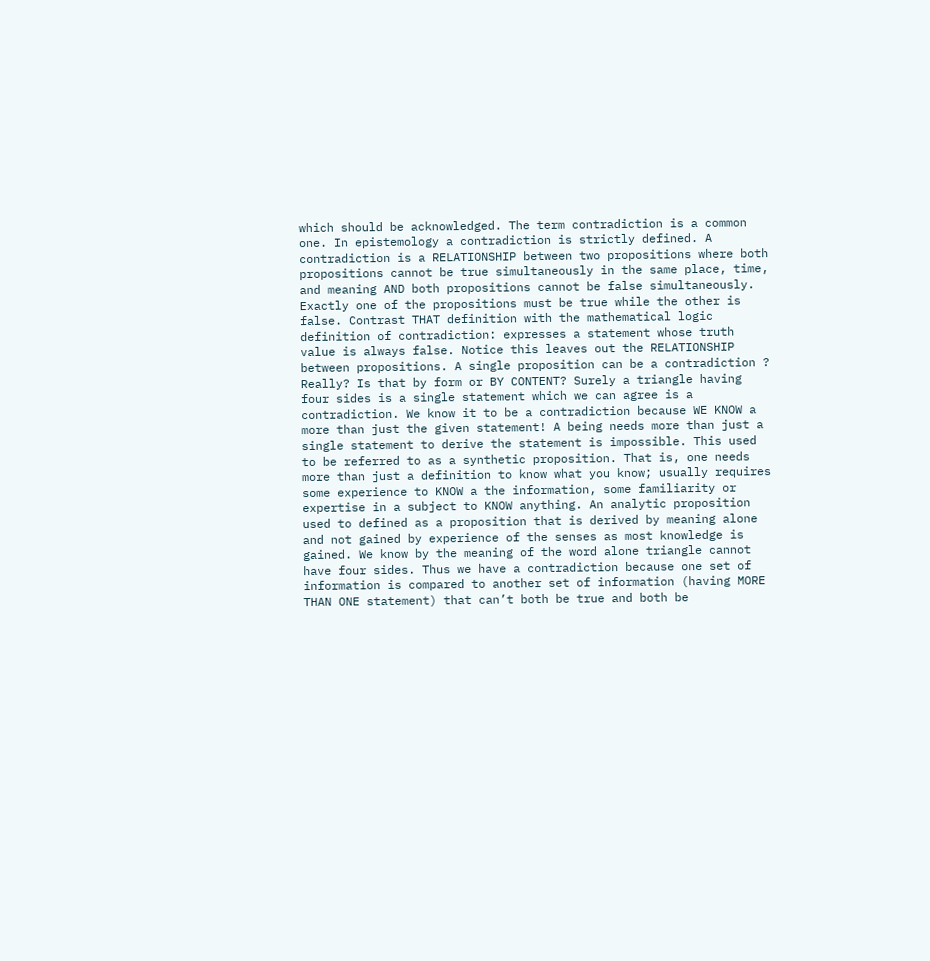which should be acknowledged. The term contradiction is a common one. In epistemology a contradiction is strictly defined. A contradiction is a RELATIONSHIP between two propositions where both propositions cannot be true simultaneously in the same place, time, and meaning AND both propositions cannot be false simultaneously. Exactly one of the propositions must be true while the other is false. Contrast THAT definition with the mathematical logic definition of contradiction: expresses a statement whose truth value is always false. Notice this leaves out the RELATIONSHIP between propositions. A single proposition can be a contradiction ? Really? Is that by form or BY CONTENT? Surely a triangle having four sides is a single statement which we can agree is a contradiction. We know it to be a contradiction because WE KNOW a more than just the given statement! A being needs more than just a single statement to derive the statement is impossible. This used to be referred to as a synthetic proposition. That is, one needs more than just a definition to know what you know; usually requires some experience to KNOW a the information, some familiarity or expertise in a subject to KNOW anything. An analytic proposition used to defined as a proposition that is derived by meaning alone and not gained by experience of the senses as most knowledge is gained. We know by the meaning of the word alone triangle cannot have four sides. Thus we have a contradiction because one set of information is compared to another set of information (having MORE THAN ONE statement) that can’t both be true and both be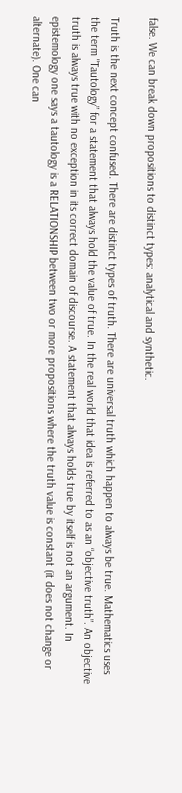false. We can break down propositions to distinct types: analytical and synthetic.

Truth is the next concept confused. There are distinct types of truth. There are universal truth which happen to always be true. Mathematics uses the term "Tautology” for a statement that always hold the value of true. In the real world that idea is referred to as an “objective truth”. An objective truth is always true with no exception in its correct domain of discourse. A statement that always holds true by itself is not an argument. In epistemology one says a tautology is a RELATIONSHIP between two or more propositions where the truth value is constant (it does not change or alternate). One can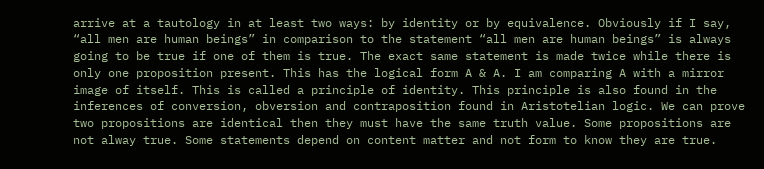arrive at a tautology in at least two ways: by identity or by equivalence. Obviously if I say, “all men are human beings” in comparison to the statement “all men are human beings” is always going to be true if one of them is true. The exact same statement is made twice while there is only one proposition present. This has the logical form A & A. I am comparing A with a mirror image of itself. This is called a principle of identity. This principle is also found in the inferences of conversion, obversion and contraposition found in Aristotelian logic. We can prove two propositions are identical then they must have the same truth value. Some propositions are not alway true. Some statements depend on content matter and not form to know they are true.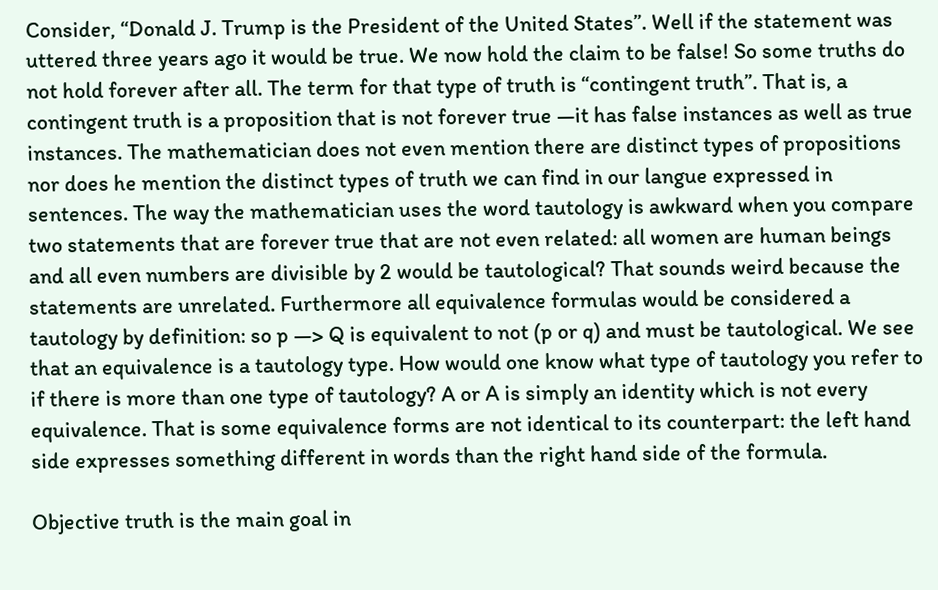Consider, “Donald J. Trump is the President of the United States”. Well if the statement was uttered three years ago it would be true. We now hold the claim to be false! So some truths do not hold forever after all. The term for that type of truth is “contingent truth”. That is, a contingent truth is a proposition that is not forever true —it has false instances as well as true instances. The mathematician does not even mention there are distinct types of propositions nor does he mention the distinct types of truth we can find in our langue expressed in sentences. The way the mathematician uses the word tautology is awkward when you compare two statements that are forever true that are not even related: all women are human beings and all even numbers are divisible by 2 would be tautological? That sounds weird because the statements are unrelated. Furthermore all equivalence formulas would be considered a tautology by definition: so p —> Q is equivalent to not (p or q) and must be tautological. We see that an equivalence is a tautology type. How would one know what type of tautology you refer to if there is more than one type of tautology? A or A is simply an identity which is not every equivalence. That is some equivalence forms are not identical to its counterpart: the left hand side expresses something different in words than the right hand side of the formula.

Objective truth is the main goal in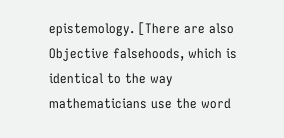epistemology. [There are also Objective falsehoods, which is identical to the way mathematicians use the word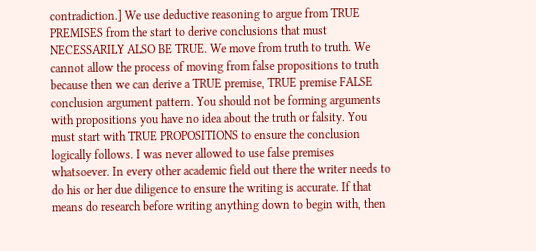contradiction.] We use deductive reasoning to argue from TRUE PREMISES from the start to derive conclusions that must NECESSARILY ALSO BE TRUE. We move from truth to truth. We cannot allow the process of moving from false propositions to truth because then we can derive a TRUE premise, TRUE premise FALSE conclusion argument pattern. You should not be forming arguments with propositions you have no idea about the truth or falsity. You must start with TRUE PROPOSITIONS to ensure the conclusion logically follows. I was never allowed to use false premises whatsoever. In every other academic field out there the writer needs to do his or her due diligence to ensure the writing is accurate. If that means do research before writing anything down to begin with, then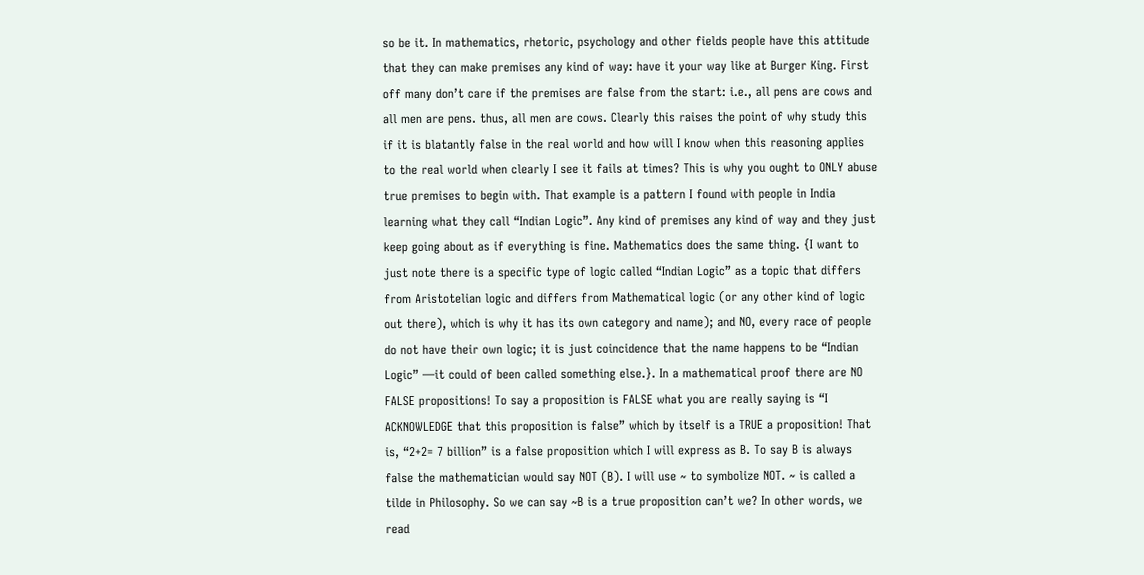so be it. In mathematics, rhetoric, psychology and other fields people have this attitude that they can make premises any kind of way: have it your way like at Burger King. First off many don’t care if the premises are false from the start: i.e., all pens are cows and all men are pens. thus, all men are cows. Clearly this raises the point of why study this if it is blatantly false in the real world and how will I know when this reasoning applies to the real world when clearly I see it fails at times? This is why you ought to ONLY abuse true premises to begin with. That example is a pattern I found with people in India learning what they call “Indian Logic”. Any kind of premises any kind of way and they just keep going about as if everything is fine. Mathematics does the same thing. {I want to just note there is a specific type of logic called “Indian Logic” as a topic that differs from Aristotelian logic and differs from Mathematical logic (or any other kind of logic out there), which is why it has its own category and name); and NO, every race of people do not have their own logic; it is just coincidence that the name happens to be “Indian Logic” —it could of been called something else.}. In a mathematical proof there are NO FALSE propositions! To say a proposition is FALSE what you are really saying is “I ACKNOWLEDGE that this proposition is false” which by itself is a TRUE a proposition! That is, “2+2= 7 billion” is a false proposition which I will express as B. To say B is always false the mathematician would say NOT (B). I will use ~ to symbolize NOT. ~ is called a tilde in Philosophy. So we can say ~B is a true proposition can’t we? In other words, we read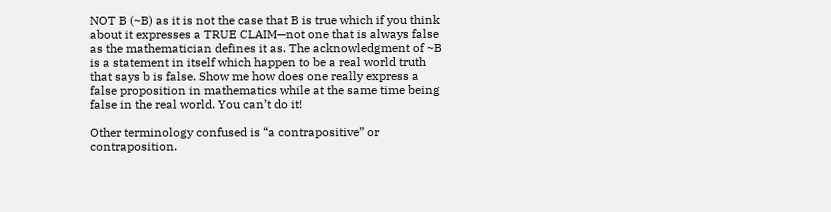NOT B (~B) as it is not the case that B is true which if you think about it expresses a TRUE CLAIM—not one that is always false as the mathematician defines it as. The acknowledgment of ~B is a statement in itself which happen to be a real world truth that says b is false. Show me how does one really express a false proposition in mathematics while at the same time being false in the real world. You can’t do it!

Other terminology confused is “a contrapositive” or contraposition.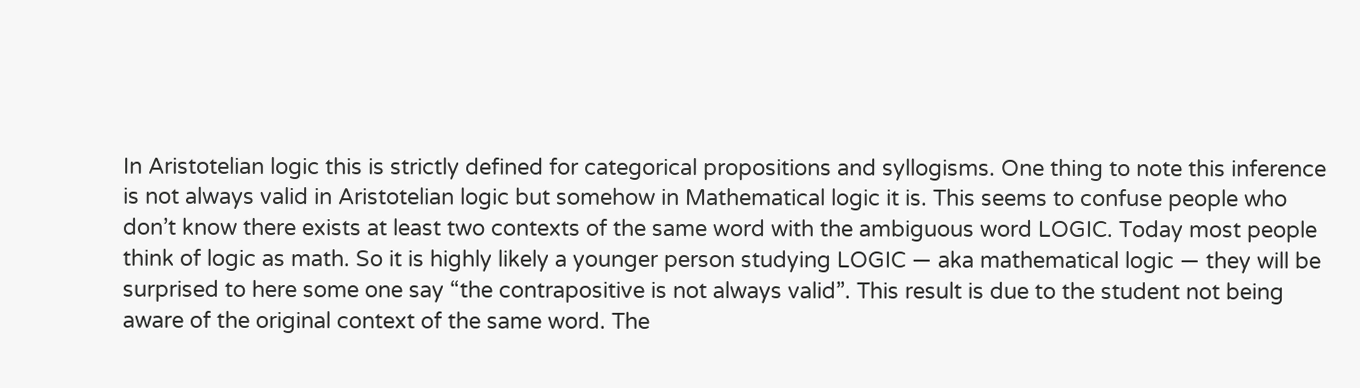In Aristotelian logic this is strictly defined for categorical propositions and syllogisms. One thing to note this inference is not always valid in Aristotelian logic but somehow in Mathematical logic it is. This seems to confuse people who don’t know there exists at least two contexts of the same word with the ambiguous word LOGIC. Today most people think of logic as math. So it is highly likely a younger person studying LOGIC — aka mathematical logic — they will be surprised to here some one say “the contrapositive is not always valid”. This result is due to the student not being aware of the original context of the same word. The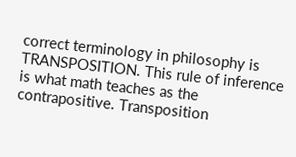correct terminology in philosophy is TRANSPOSITION. This rule of inference is what math teaches as the contrapositive. Transposition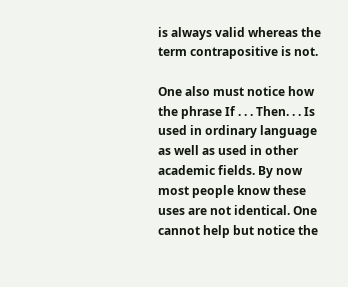is always valid whereas the term contrapositive is not.

One also must notice how the phrase If . . . Then. . . Is used in ordinary language as well as used in other academic fields. By now most people know these uses are not identical. One cannot help but notice the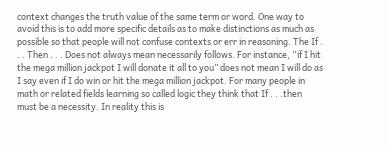context changes the truth value of the same term or word. One way to avoid this is to add more specific details as to make distinctions as much as possible so that people will not confuse contexts or err in reasoning. The If . . . Then . . . Does not always mean necessarily follows. For instance, “if I hit the mega million jackpot I will donate it all to you” does not mean I will do as I say even if I do win or hit the mega million jackpot. For many people in math or related fields learning so called logic they think that If . . .then must be a necessity. In reality this is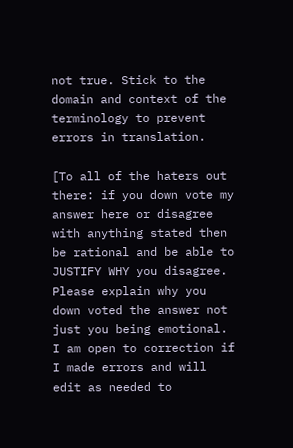not true. Stick to the domain and context of the terminology to prevent errors in translation.

[To all of the haters out there: if you down vote my answer here or disagree with anything stated then be rational and be able to JUSTIFY WHY you disagree. Please explain why you down voted the answer not just you being emotional. I am open to correction if I made errors and will edit as needed to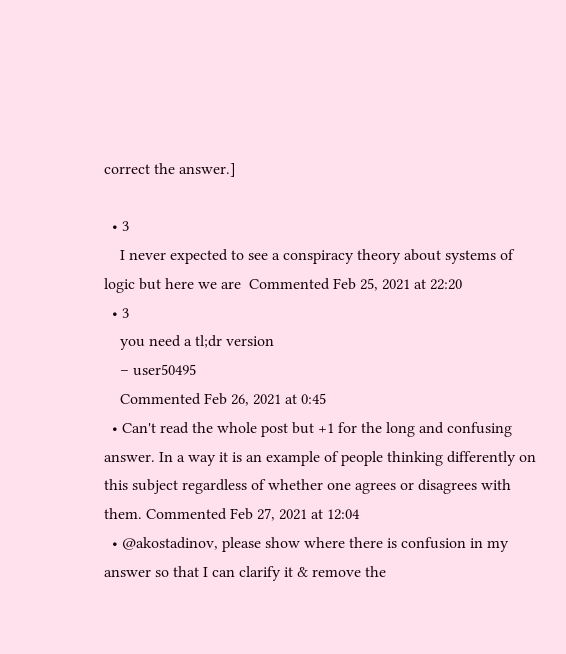correct the answer.]

  • 3
    I never expected to see a conspiracy theory about systems of logic but here we are  Commented Feb 25, 2021 at 22:20
  • 3
    you need a tl;dr version
    – user50495
    Commented Feb 26, 2021 at 0:45
  • Can't read the whole post but +1 for the long and confusing answer. In a way it is an example of people thinking differently on this subject regardless of whether one agrees or disagrees with them. Commented Feb 27, 2021 at 12:04
  • @akostadinov, please show where there is confusion in my answer so that I can clarify it & remove the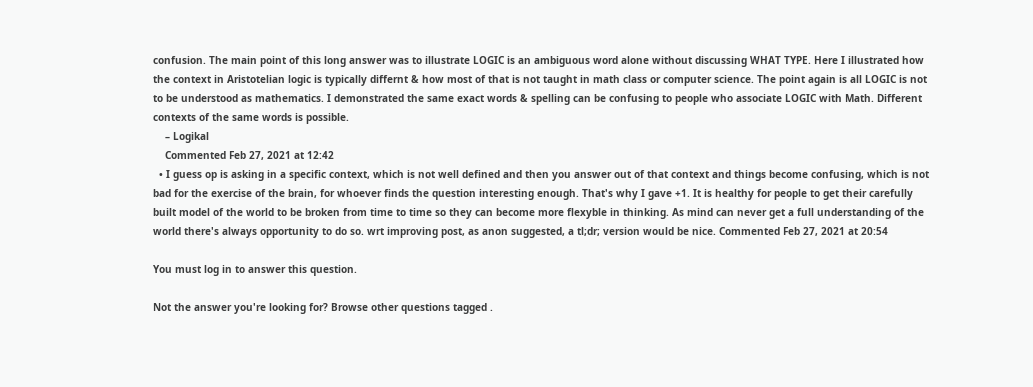confusion. The main point of this long answer was to illustrate LOGIC is an ambiguous word alone without discussing WHAT TYPE. Here I illustrated how the context in Aristotelian logic is typically differnt & how most of that is not taught in math class or computer science. The point again is all LOGIC is not to be understood as mathematics. I demonstrated the same exact words & spelling can be confusing to people who associate LOGIC with Math. Different contexts of the same words is possible.
    – Logikal
    Commented Feb 27, 2021 at 12:42
  • I guess op is asking in a specific context, which is not well defined and then you answer out of that context and things become confusing, which is not bad for the exercise of the brain, for whoever finds the question interesting enough. That's why I gave +1. It is healthy for people to get their carefully built model of the world to be broken from time to time so they can become more flexyble in thinking. As mind can never get a full understanding of the world there's always opportunity to do so. wrt improving post, as anon suggested, a tl;dr; version would be nice. Commented Feb 27, 2021 at 20:54

You must log in to answer this question.

Not the answer you're looking for? Browse other questions tagged .